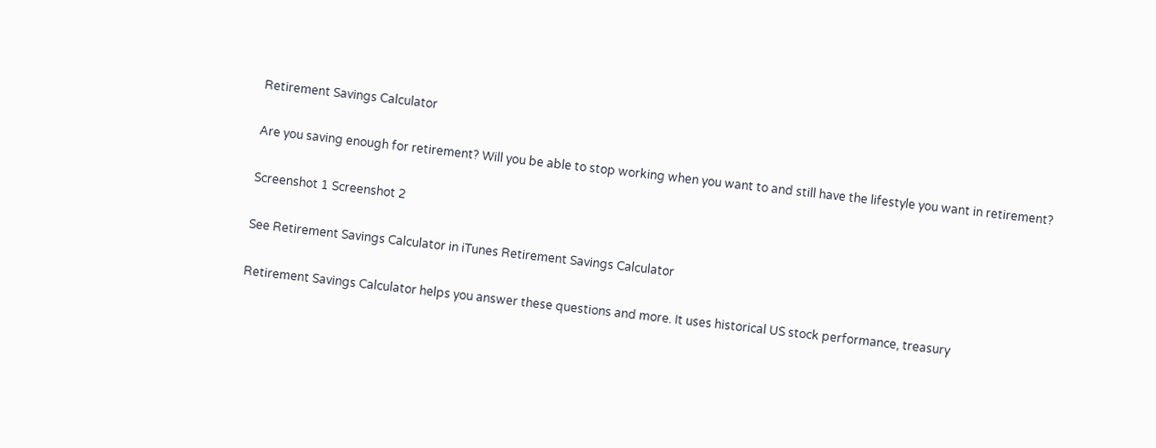Retirement Savings Calculator

Are you saving enough for retirement? Will you be able to stop working when you want to and still have the lifestyle you want in retirement?

Screenshot 1 Screenshot 2

See Retirement Savings Calculator in iTunes Retirement Savings Calculator

Retirement Savings Calculator helps you answer these questions and more. It uses historical US stock performance, treasury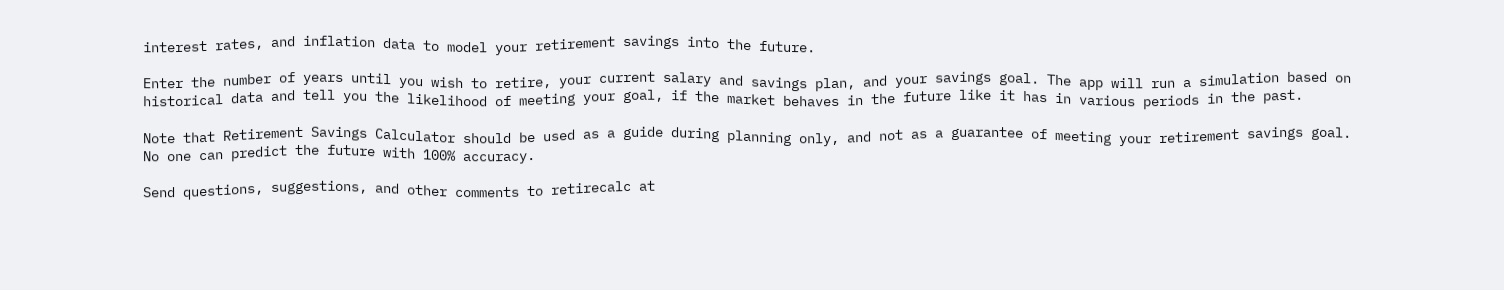interest rates, and inflation data to model your retirement savings into the future.

Enter the number of years until you wish to retire, your current salary and savings plan, and your savings goal. The app will run a simulation based on historical data and tell you the likelihood of meeting your goal, if the market behaves in the future like it has in various periods in the past.

Note that Retirement Savings Calculator should be used as a guide during planning only, and not as a guarantee of meeting your retirement savings goal. No one can predict the future with 100% accuracy.

Send questions, suggestions, and other comments to retirecalc at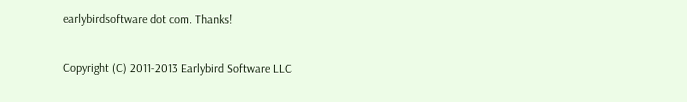earlybirdsoftware dot com. Thanks!

Copyright (C) 2011-2013 Earlybird Software LLC